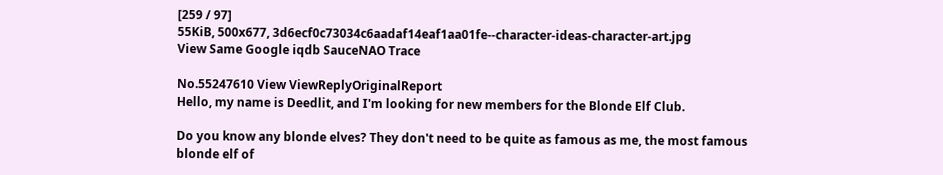[259 / 97]
55KiB, 500x677, 3d6ecf0c73034c6aadaf14eaf1aa01fe--character-ideas-character-art.jpg
View Same Google iqdb SauceNAO Trace

No.55247610 View ViewReplyOriginalReport
Hello, my name is Deedlit, and I'm looking for new members for the Blonde Elf Club.

Do you know any blonde elves? They don't need to be quite as famous as me, the most famous blonde elf of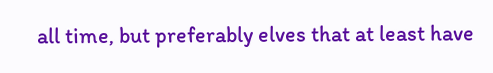all time, but preferably elves that at least have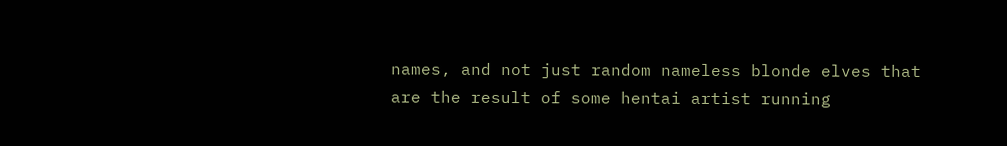names, and not just random nameless blonde elves that are the result of some hentai artist running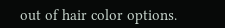out of hair color options.